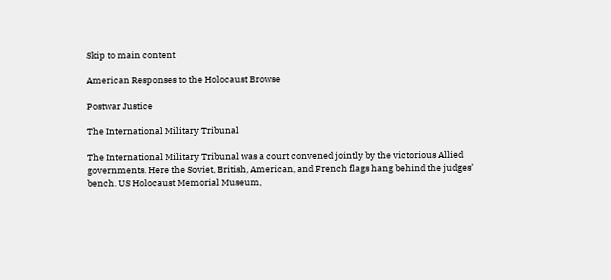Skip to main content

American Responses to the Holocaust Browse

Postwar Justice

The International Military Tribunal

The International Military Tribunal was a court convened jointly by the victorious Allied governments. Here the Soviet, British, American, and French flags hang behind the judges’ bench. US Holocaust Memorial Museum,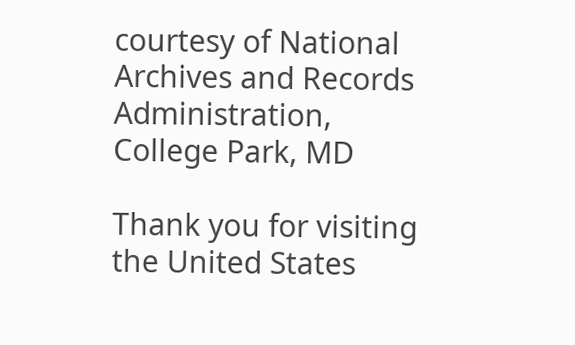courtesy of National Archives and Records Administration, College Park, MD

Thank you for visiting the United States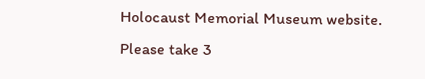Holocaust Memorial Museum website.
Please take 3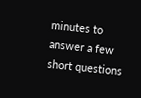minutes to answer a few short questions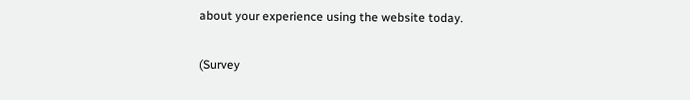about your experience using the website today.

(Survey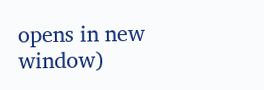opens in new window)